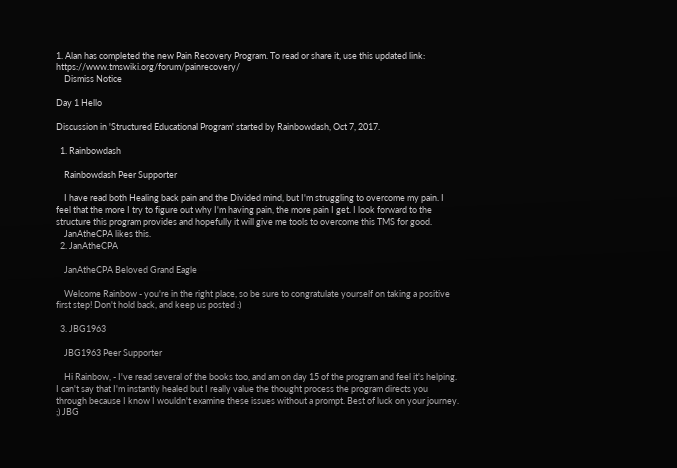1. Alan has completed the new Pain Recovery Program. To read or share it, use this updated link: https://www.tmswiki.org/forum/painrecovery/
    Dismiss Notice

Day 1 Hello

Discussion in 'Structured Educational Program' started by Rainbowdash, Oct 7, 2017.

  1. Rainbowdash

    Rainbowdash Peer Supporter

    I have read both Healing back pain and the Divided mind, but I'm struggling to overcome my pain. I feel that the more I try to figure out why I'm having pain, the more pain I get. I look forward to the structure this program provides and hopefully it will give me tools to overcome this TMS for good.
    JanAtheCPA likes this.
  2. JanAtheCPA

    JanAtheCPA Beloved Grand Eagle

    Welcome Rainbow - you're in the right place, so be sure to congratulate yourself on taking a positive first step! Don't hold back, and keep us posted :)

  3. JBG1963

    JBG1963 Peer Supporter

    Hi Rainbow, - I've read several of the books too, and am on day 15 of the program and feel it's helping. I can't say that I'm instantly healed but I really value the thought process the program directs you through because I know I wouldn't examine these issues without a prompt. Best of luck on your journey. ;) JBG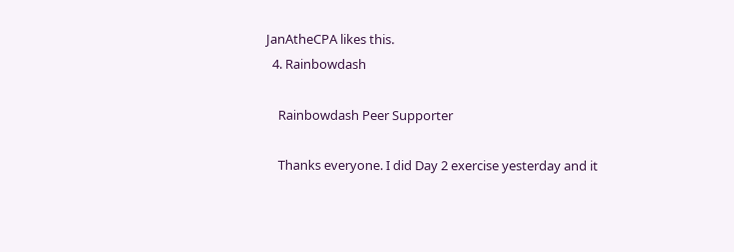JanAtheCPA likes this.
  4. Rainbowdash

    Rainbowdash Peer Supporter

    Thanks everyone. I did Day 2 exercise yesterday and it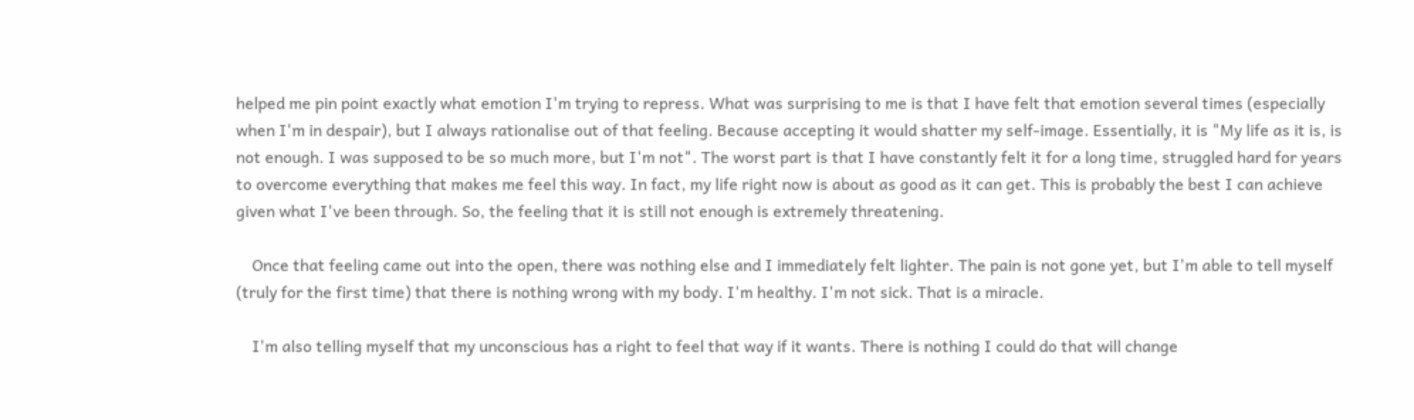helped me pin point exactly what emotion I'm trying to repress. What was surprising to me is that I have felt that emotion several times (especially when I'm in despair), but I always rationalise out of that feeling. Because accepting it would shatter my self-image. Essentially, it is "My life as it is, is not enough. I was supposed to be so much more, but I'm not". The worst part is that I have constantly felt it for a long time, struggled hard for years to overcome everything that makes me feel this way. In fact, my life right now is about as good as it can get. This is probably the best I can achieve given what I've been through. So, the feeling that it is still not enough is extremely threatening.

    Once that feeling came out into the open, there was nothing else and I immediately felt lighter. The pain is not gone yet, but I'm able to tell myself (truly for the first time) that there is nothing wrong with my body. I'm healthy. I'm not sick. That is a miracle.

    I'm also telling myself that my unconscious has a right to feel that way if it wants. There is nothing I could do that will change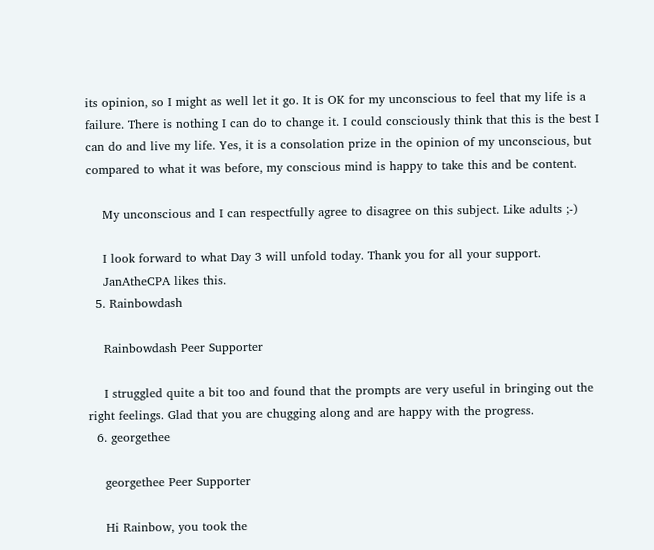its opinion, so I might as well let it go. It is OK for my unconscious to feel that my life is a failure. There is nothing I can do to change it. I could consciously think that this is the best I can do and live my life. Yes, it is a consolation prize in the opinion of my unconscious, but compared to what it was before, my conscious mind is happy to take this and be content.

    My unconscious and I can respectfully agree to disagree on this subject. Like adults ;-)

    I look forward to what Day 3 will unfold today. Thank you for all your support.
    JanAtheCPA likes this.
  5. Rainbowdash

    Rainbowdash Peer Supporter

    I struggled quite a bit too and found that the prompts are very useful in bringing out the right feelings. Glad that you are chugging along and are happy with the progress.
  6. georgethee

    georgethee Peer Supporter

    Hi Rainbow, you took the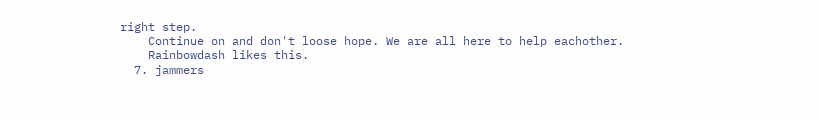right step.
    Continue on and don't loose hope. We are all here to help eachother.
    Rainbowdash likes this.
  7. jammers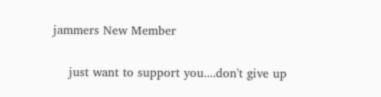jammers New Member

    just want to support you....don't give up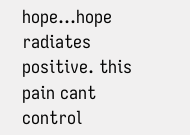hope...hope radiates positive. this pain cant control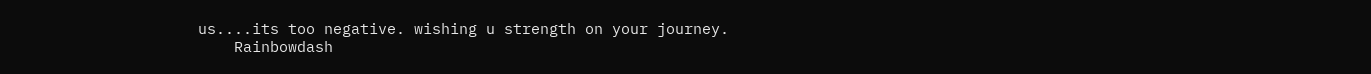us....its too negative. wishing u strength on your journey.
    Rainbowdash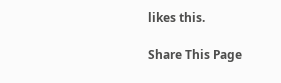likes this.

Share This Page